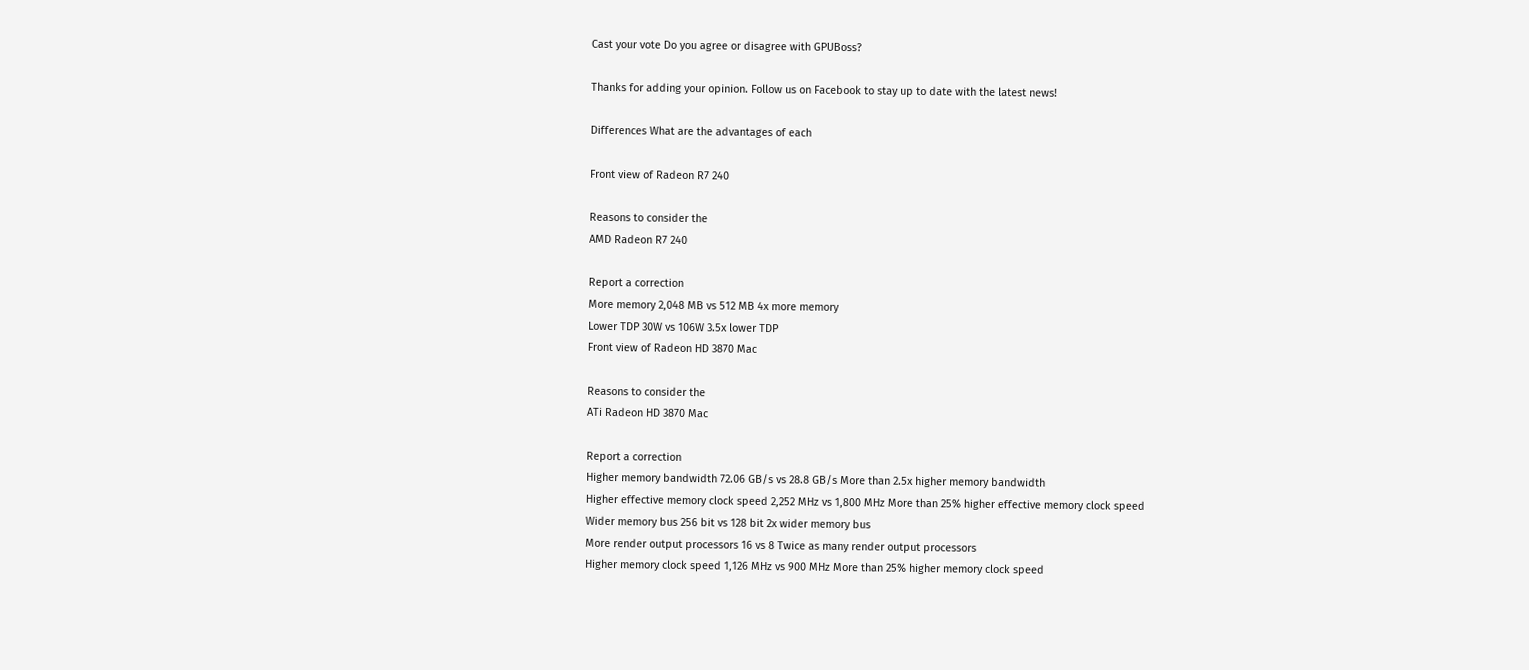Cast your vote Do you agree or disagree with GPUBoss?

Thanks for adding your opinion. Follow us on Facebook to stay up to date with the latest news!

Differences What are the advantages of each

Front view of Radeon R7 240

Reasons to consider the
AMD Radeon R7 240

Report a correction
More memory 2,048 MB vs 512 MB 4x more memory
Lower TDP 30W vs 106W 3.5x lower TDP
Front view of Radeon HD 3870 Mac

Reasons to consider the
ATi Radeon HD 3870 Mac

Report a correction
Higher memory bandwidth 72.06 GB/s vs 28.8 GB/s More than 2.5x higher memory bandwidth
Higher effective memory clock speed 2,252 MHz vs 1,800 MHz More than 25% higher effective memory clock speed
Wider memory bus 256 bit vs 128 bit 2x wider memory bus
More render output processors 16 vs 8 Twice as many render output processors
Higher memory clock speed 1,126 MHz vs 900 MHz More than 25% higher memory clock speed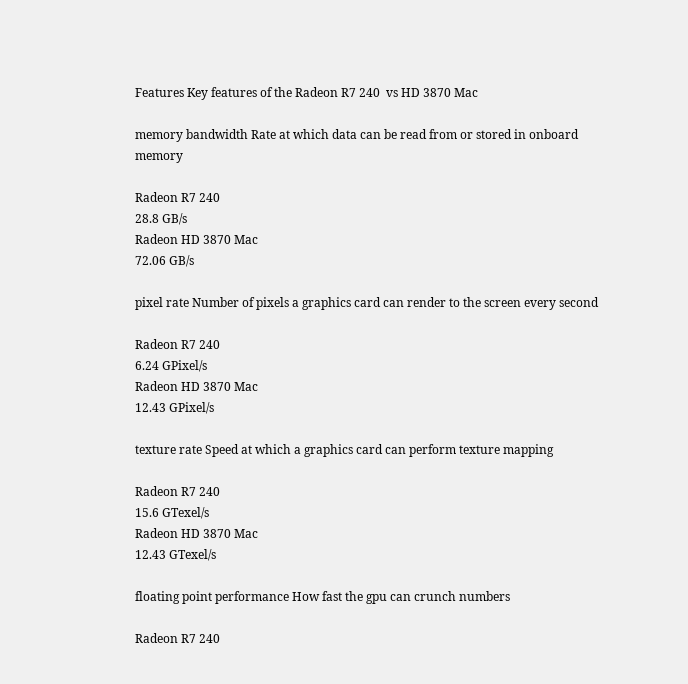Features Key features of the Radeon R7 240  vs HD 3870 Mac

memory bandwidth Rate at which data can be read from or stored in onboard memory

Radeon R7 240
28.8 GB/s
Radeon HD 3870 Mac
72.06 GB/s

pixel rate Number of pixels a graphics card can render to the screen every second

Radeon R7 240
6.24 GPixel/s
Radeon HD 3870 Mac
12.43 GPixel/s

texture rate Speed at which a graphics card can perform texture mapping

Radeon R7 240
15.6 GTexel/s
Radeon HD 3870 Mac
12.43 GTexel/s

floating point performance How fast the gpu can crunch numbers

Radeon R7 240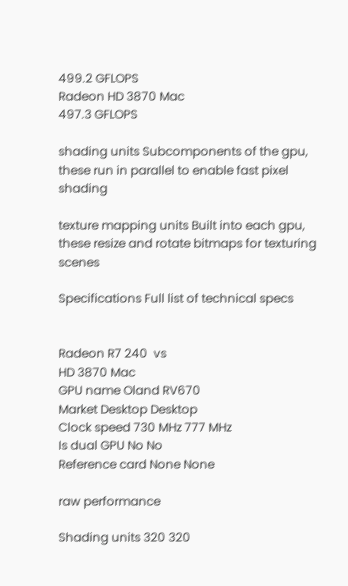499.2 GFLOPS
Radeon HD 3870 Mac
497.3 GFLOPS

shading units Subcomponents of the gpu, these run in parallel to enable fast pixel shading

texture mapping units Built into each gpu, these resize and rotate bitmaps for texturing scenes

Specifications Full list of technical specs


Radeon R7 240  vs
HD 3870 Mac
GPU name Oland RV670
Market Desktop Desktop
Clock speed 730 MHz 777 MHz
Is dual GPU No No
Reference card None None

raw performance

Shading units 320 320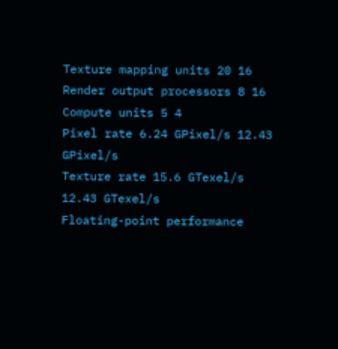Texture mapping units 20 16
Render output processors 8 16
Compute units 5 4
Pixel rate 6.24 GPixel/s 12.43 GPixel/s
Texture rate 15.6 GTexel/s 12.43 GTexel/s
Floating-point performance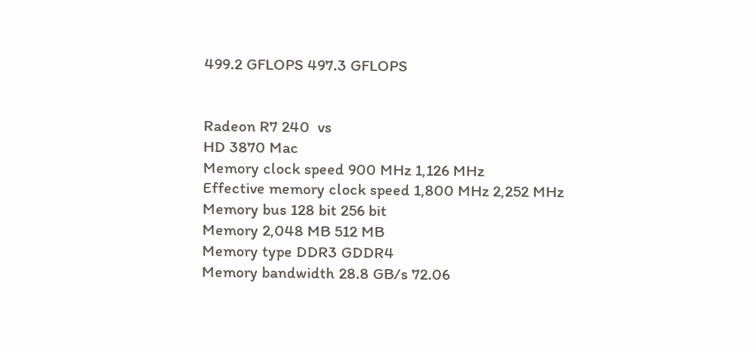499.2 GFLOPS 497.3 GFLOPS


Radeon R7 240  vs
HD 3870 Mac
Memory clock speed 900 MHz 1,126 MHz
Effective memory clock speed 1,800 MHz 2,252 MHz
Memory bus 128 bit 256 bit
Memory 2,048 MB 512 MB
Memory type DDR3 GDDR4
Memory bandwidth 28.8 GB/s 72.06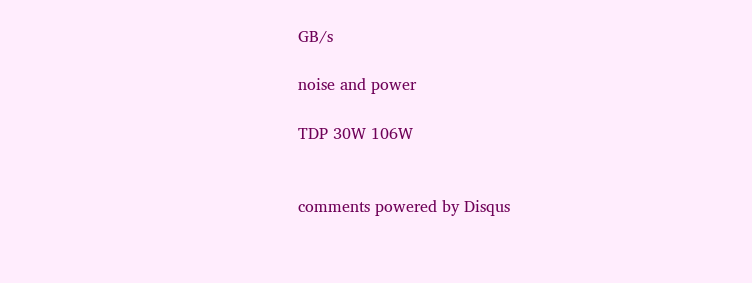GB/s

noise and power

TDP 30W 106W


comments powered by Disqus